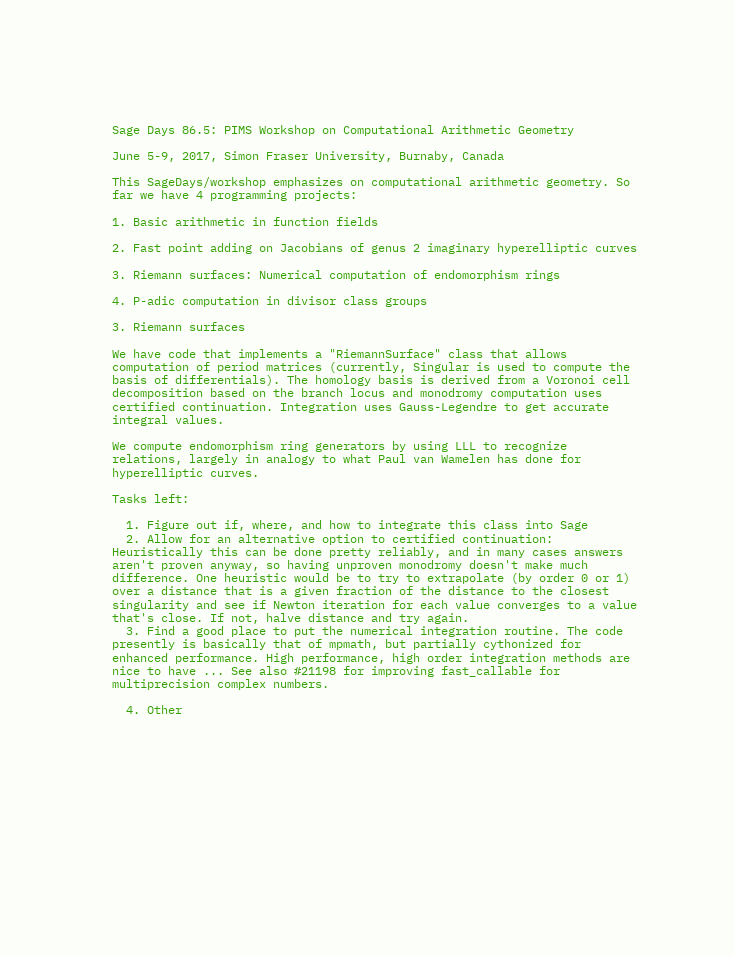Sage Days 86.5: PIMS Workshop on Computational Arithmetic Geometry

June 5-9, 2017, Simon Fraser University, Burnaby, Canada

This SageDays/workshop emphasizes on computational arithmetic geometry. So far we have 4 programming projects:

1. Basic arithmetic in function fields

2. Fast point adding on Jacobians of genus 2 imaginary hyperelliptic curves

3. Riemann surfaces: Numerical computation of endomorphism rings

4. P-adic computation in divisor class groups

3. Riemann surfaces

We have code that implements a "RiemannSurface" class that allows computation of period matrices (currently, Singular is used to compute the basis of differentials). The homology basis is derived from a Voronoi cell decomposition based on the branch locus and monodromy computation uses certified continuation. Integration uses Gauss-Legendre to get accurate integral values.

We compute endomorphism ring generators by using LLL to recognize relations, largely in analogy to what Paul van Wamelen has done for hyperelliptic curves.

Tasks left:

  1. Figure out if, where, and how to integrate this class into Sage
  2. Allow for an alternative option to certified continuation: Heuristically this can be done pretty reliably, and in many cases answers aren't proven anyway, so having unproven monodromy doesn't make much difference. One heuristic would be to try to extrapolate (by order 0 or 1) over a distance that is a given fraction of the distance to the closest singularity and see if Newton iteration for each value converges to a value that's close. If not, halve distance and try again.
  3. Find a good place to put the numerical integration routine. The code presently is basically that of mpmath, but partially cythonized for enhanced performance. High performance, high order integration methods are nice to have ... See also #21198 for improving fast_callable for multiprecision complex numbers.

  4. Other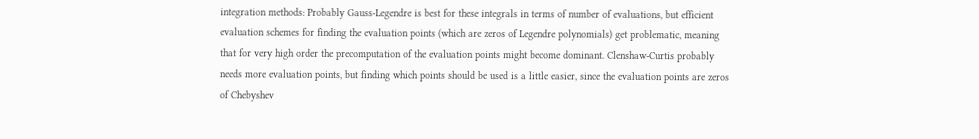integration methods: Probably Gauss-Legendre is best for these integrals in terms of number of evaluations, but efficient evaluation schemes for finding the evaluation points (which are zeros of Legendre polynomials) get problematic, meaning that for very high order the precomputation of the evaluation points might become dominant. Clenshaw-Curtis probably needs more evaluation points, but finding which points should be used is a little easier, since the evaluation points are zeros of Chebyshev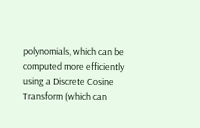polynomials, which can be computed more efficiently using a Discrete Cosine Transform (which can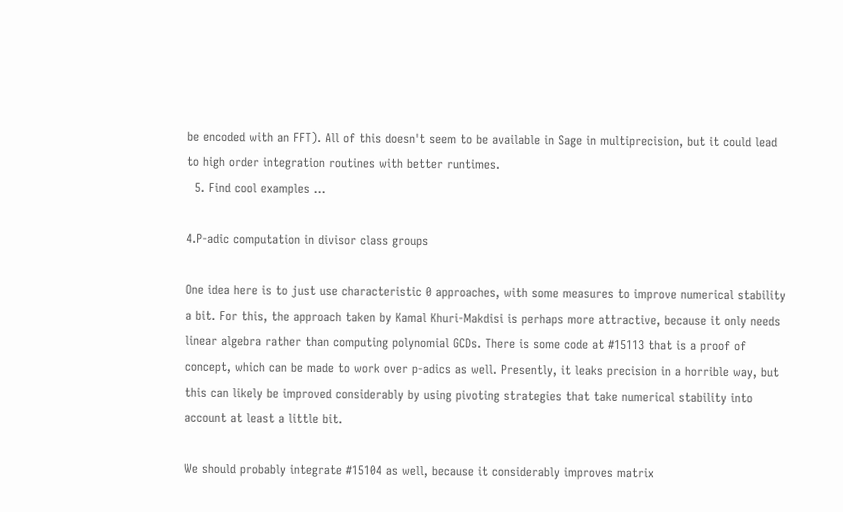be encoded with an FFT). All of this doesn't seem to be available in Sage in multiprecision, but it could lead to high order integration routines with better runtimes.
  5. Find cool examples ...

4.P-adic computation in divisor class groups

One idea here is to just use characteristic 0 approaches, with some measures to improve numerical stability a bit. For this, the approach taken by Kamal Khuri-Makdisi is perhaps more attractive, because it only needs linear algebra rather than computing polynomial GCDs. There is some code at #15113 that is a proof of concept, which can be made to work over p-adics as well. Presently, it leaks precision in a horrible way, but this can likely be improved considerably by using pivoting strategies that take numerical stability into account at least a little bit.

We should probably integrate #15104 as well, because it considerably improves matrix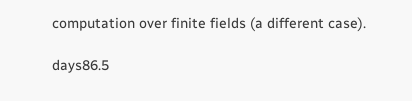computation over finite fields (a different case).

days86.5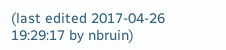(last edited 2017-04-26 19:29:17 by nbruin)